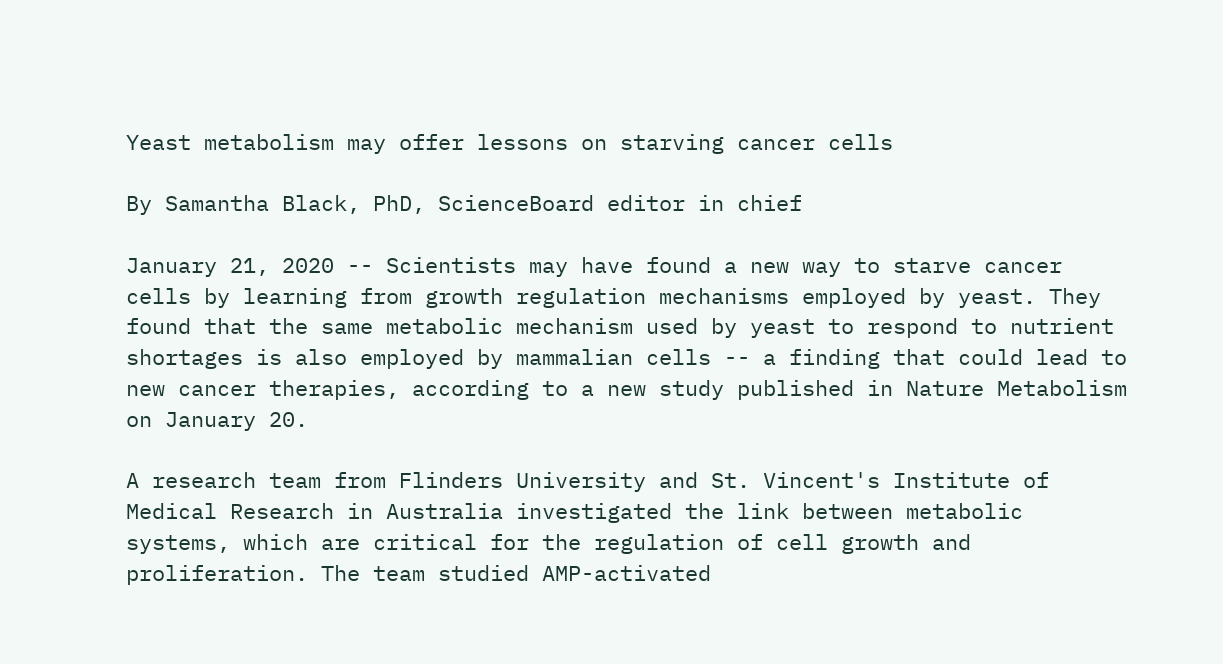Yeast metabolism may offer lessons on starving cancer cells

By Samantha Black, PhD, ScienceBoard editor in chief

January 21, 2020 -- Scientists may have found a new way to starve cancer cells by learning from growth regulation mechanisms employed by yeast. They found that the same metabolic mechanism used by yeast to respond to nutrient shortages is also employed by mammalian cells -- a finding that could lead to new cancer therapies, according to a new study published in Nature Metabolism on January 20.

A research team from Flinders University and St. Vincent's Institute of Medical Research in Australia investigated the link between metabolic systems, which are critical for the regulation of cell growth and proliferation. The team studied AMP-activated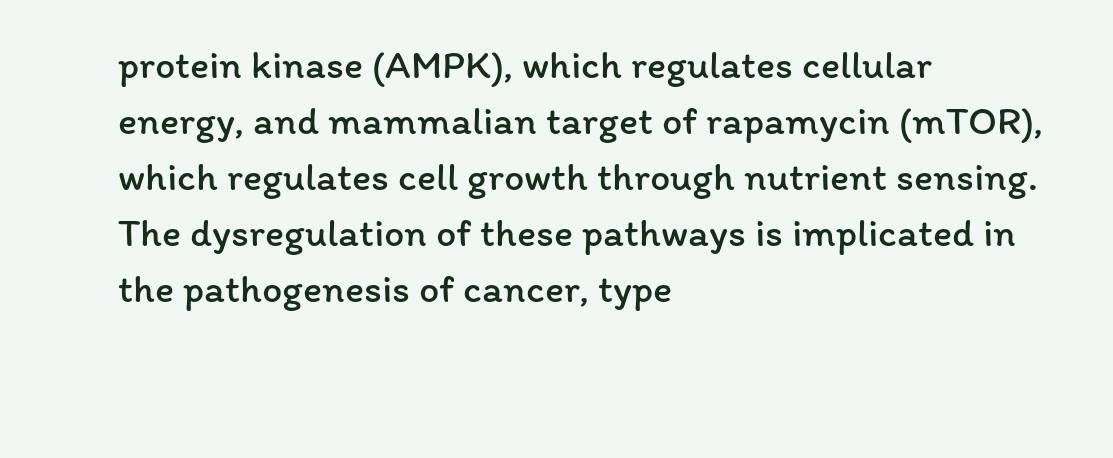protein kinase (AMPK), which regulates cellular energy, and mammalian target of rapamycin (mTOR), which regulates cell growth through nutrient sensing. The dysregulation of these pathways is implicated in the pathogenesis of cancer, type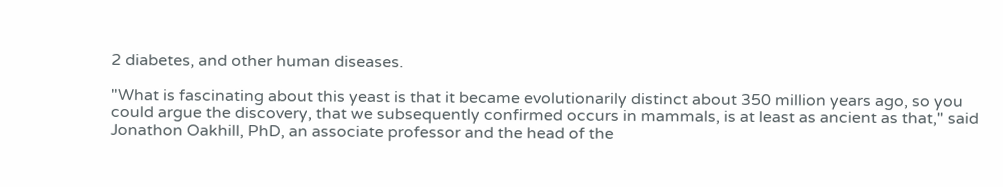2 diabetes, and other human diseases.

"What is fascinating about this yeast is that it became evolutionarily distinct about 350 million years ago, so you could argue the discovery, that we subsequently confirmed occurs in mammals, is at least as ancient as that," said Jonathon Oakhill, PhD, an associate professor and the head of the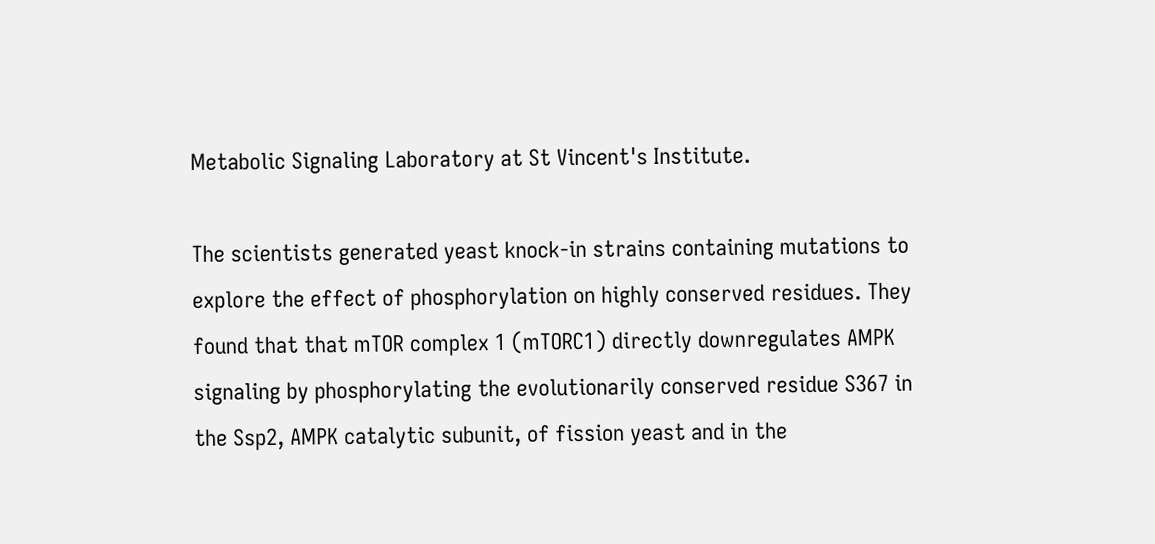Metabolic Signaling Laboratory at St Vincent's Institute.

The scientists generated yeast knock-in strains containing mutations to explore the effect of phosphorylation on highly conserved residues. They found that that mTOR complex 1 (mTORC1) directly downregulates AMPK signaling by phosphorylating the evolutionarily conserved residue S367 in the Ssp2, AMPK catalytic subunit, of fission yeast and in the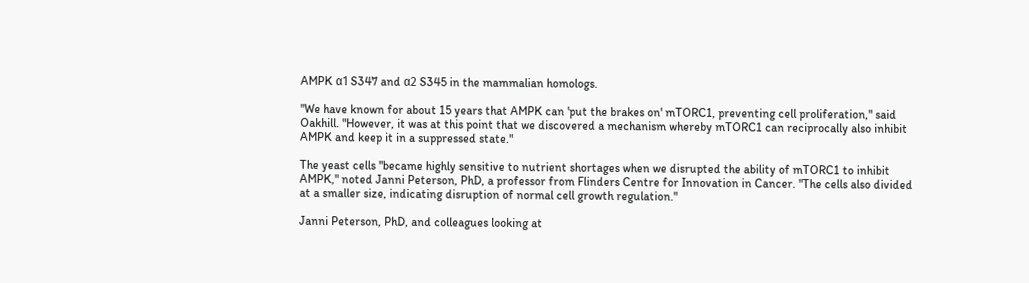AMPK α1 S347 and α2 S345 in the mammalian homologs.

"We have known for about 15 years that AMPK can 'put the brakes on' mTORC1, preventing cell proliferation," said Oakhill. "However, it was at this point that we discovered a mechanism whereby mTORC1 can reciprocally also inhibit AMPK and keep it in a suppressed state."

The yeast cells "became highly sensitive to nutrient shortages when we disrupted the ability of mTORC1 to inhibit AMPK," noted Janni Peterson, PhD, a professor from Flinders Centre for Innovation in Cancer. "The cells also divided at a smaller size, indicating disruption of normal cell growth regulation."

Janni Peterson, PhD, and colleagues looking at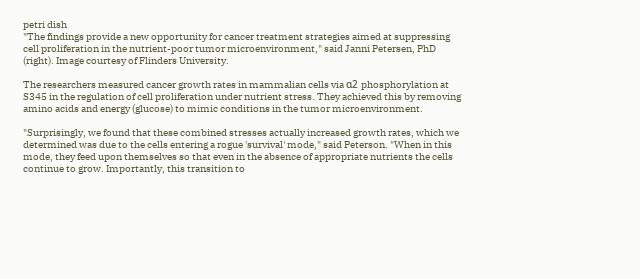petri dish
"The findings provide a new opportunity for cancer treatment strategies aimed at suppressing cell proliferation in the nutrient-poor tumor microenvironment," said Janni Petersen, PhD (right). Image courtesy of Flinders University.

The researchers measured cancer growth rates in mammalian cells via α2 phosphorylation at S345 in the regulation of cell proliferation under nutrient stress. They achieved this by removing amino acids and energy (glucose) to mimic conditions in the tumor microenvironment.

"Surprisingly, we found that these combined stresses actually increased growth rates, which we determined was due to the cells entering a rogue 'survival' mode," said Peterson. "When in this mode, they feed upon themselves so that even in the absence of appropriate nutrients the cells continue to grow. Importantly, this transition to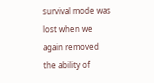survival mode was lost when we again removed the ability of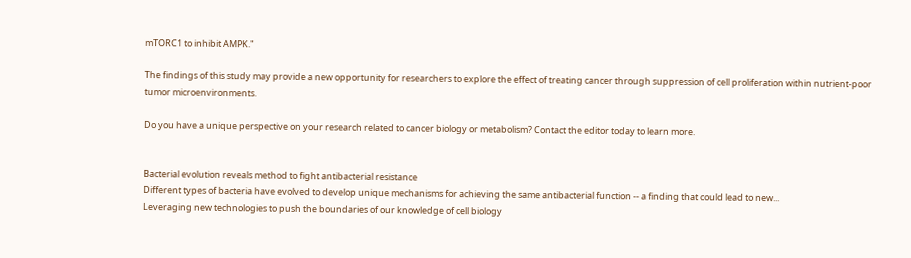mTORC1 to inhibit AMPK."

The findings of this study may provide a new opportunity for researchers to explore the effect of treating cancer through suppression of cell proliferation within nutrient-poor tumor microenvironments.

Do you have a unique perspective on your research related to cancer biology or metabolism? Contact the editor today to learn more.


Bacterial evolution reveals method to fight antibacterial resistance
Different types of bacteria have evolved to develop unique mechanisms for achieving the same antibacterial function -- a finding that could lead to new...
Leveraging new technologies to push the boundaries of our knowledge of cell biology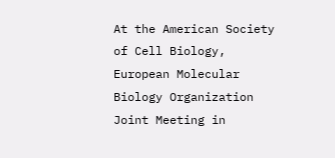At the American Society of Cell Biology, European Molecular Biology Organization Joint Meeting in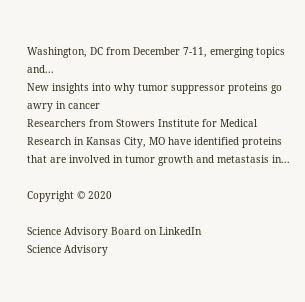Washington, DC from December 7-11, emerging topics and...
New insights into why tumor suppressor proteins go awry in cancer
Researchers from Stowers Institute for Medical Research in Kansas City, MO have identified proteins that are involved in tumor growth and metastasis in...

Copyright © 2020

Science Advisory Board on LinkedIn
Science Advisory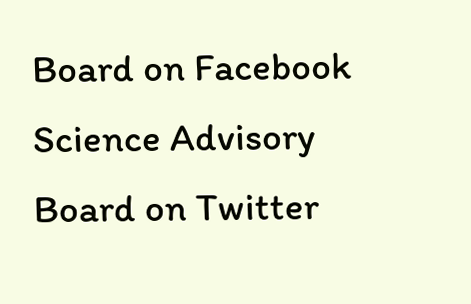Board on Facebook
Science Advisory Board on Twitter